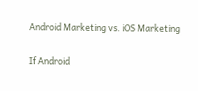Android Marketing vs. iOS Marketing

If Android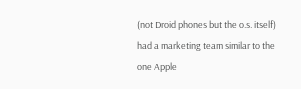(not Droid phones but the o.s. itself) had a marketing team similar to the one Apple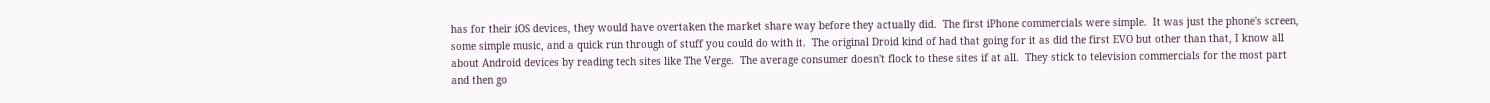has for their iOS devices, they would have overtaken the market share way before they actually did.  The first iPhone commercials were simple.  It was just the phone's screen, some simple music, and a quick run through of stuff you could do with it.  The original Droid kind of had that going for it as did the first EVO but other than that, I know all about Android devices by reading tech sites like The Verge.  The average consumer doesn't flock to these sites if at all.  They stick to television commercials for the most part and then go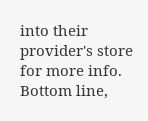into their provider's store for more info.  Bottom line,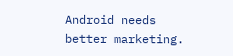Android needs better marketing.